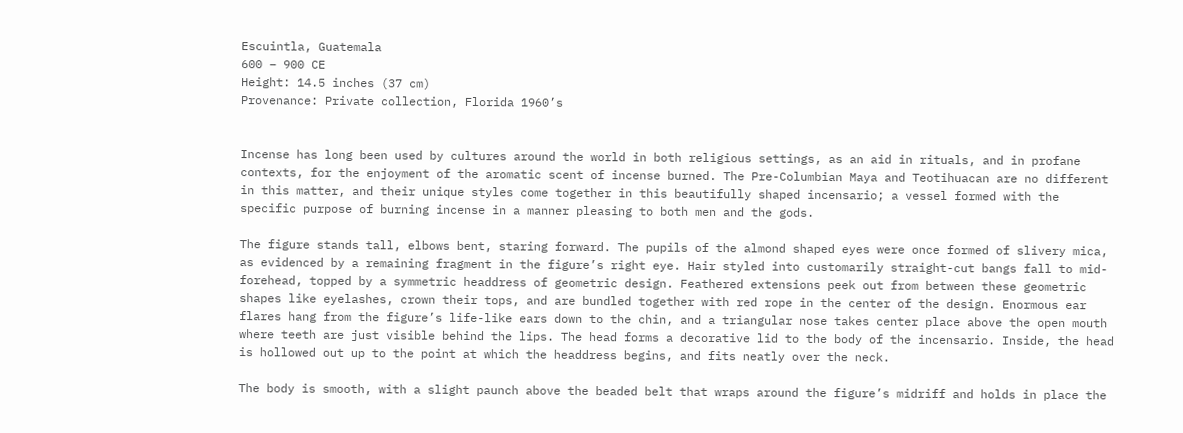Escuintla, Guatemala
600 – 900 CE
Height: 14.5 inches (37 cm)
Provenance: Private collection, Florida 1960’s


Incense has long been used by cultures around the world in both religious settings, as an aid in rituals, and in profane contexts, for the enjoyment of the aromatic scent of incense burned. The Pre-Columbian Maya and Teotihuacan are no different in this matter, and their unique styles come together in this beautifully shaped incensario; a vessel formed with the specific purpose of burning incense in a manner pleasing to both men and the gods.

The figure stands tall, elbows bent, staring forward. The pupils of the almond shaped eyes were once formed of slivery mica, as evidenced by a remaining fragment in the figure’s right eye. Hair styled into customarily straight-cut bangs fall to mid-forehead, topped by a symmetric headdress of geometric design. Feathered extensions peek out from between these geometric shapes like eyelashes, crown their tops, and are bundled together with red rope in the center of the design. Enormous ear flares hang from the figure’s life-like ears down to the chin, and a triangular nose takes center place above the open mouth where teeth are just visible behind the lips. The head forms a decorative lid to the body of the incensario. Inside, the head is hollowed out up to the point at which the headdress begins, and fits neatly over the neck.

The body is smooth, with a slight paunch above the beaded belt that wraps around the figure’s midriff and holds in place the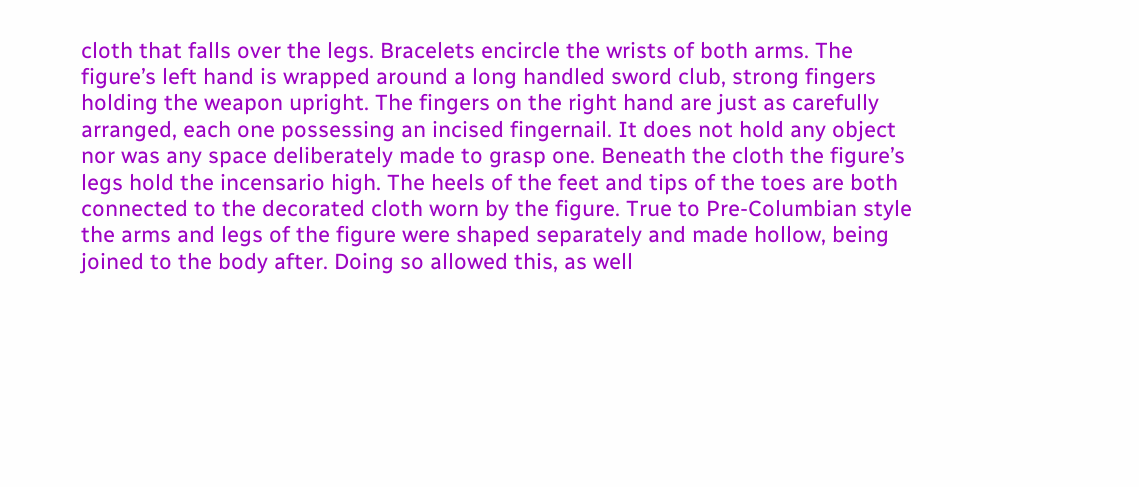cloth that falls over the legs. Bracelets encircle the wrists of both arms. The figure’s left hand is wrapped around a long handled sword club, strong fingers holding the weapon upright. The fingers on the right hand are just as carefully arranged, each one possessing an incised fingernail. It does not hold any object nor was any space deliberately made to grasp one. Beneath the cloth the figure’s legs hold the incensario high. The heels of the feet and tips of the toes are both connected to the decorated cloth worn by the figure. True to Pre-Columbian style the arms and legs of the figure were shaped separately and made hollow, being joined to the body after. Doing so allowed this, as well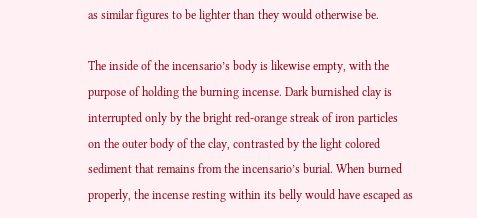as similar figures to be lighter than they would otherwise be.

The inside of the incensario’s body is likewise empty, with the purpose of holding the burning incense. Dark burnished clay is interrupted only by the bright red-orange streak of iron particles on the outer body of the clay, contrasted by the light colored sediment that remains from the incensario’s burial. When burned properly, the incense resting within its belly would have escaped as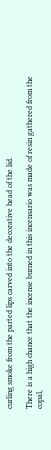curling smoke from the parted lips carved into the decorative head of the lid.

There is a high chance that the incense burned in this incensario was made of resin gathered from the copal,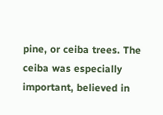pine, or ceiba trees. The ceiba was especially important, believed in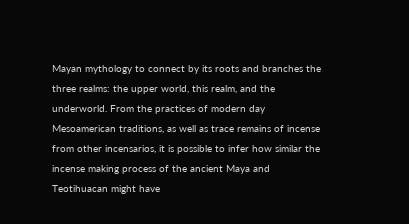Mayan mythology to connect by its roots and branches the three realms: the upper world, this realm, and the underworld. From the practices of modern day Mesoamerican traditions, as well as trace remains of incense from other incensarios, it is possible to infer how similar the incense making process of the ancient Maya and Teotihuacan might have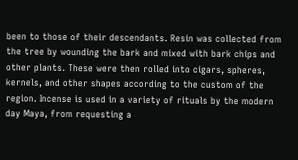been to those of their descendants. Resin was collected from the tree by wounding the bark and mixed with bark chips and other plants. These were then rolled into cigars, spheres, kernels, and other shapes according to the custom of the region. Incense is used in a variety of rituals by the modern day Maya, from requesting a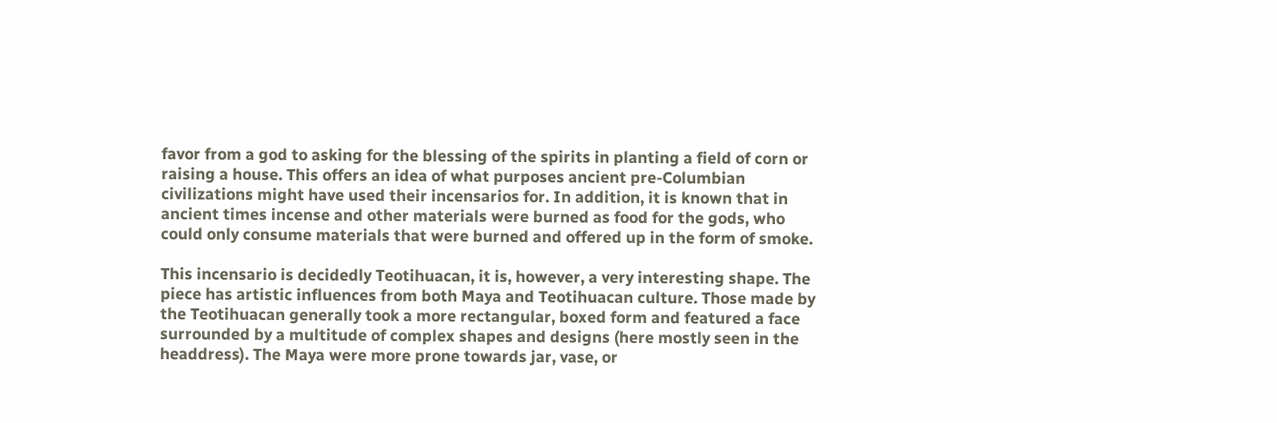favor from a god to asking for the blessing of the spirits in planting a field of corn or raising a house. This offers an idea of what purposes ancient pre-Columbian civilizations might have used their incensarios for. In addition, it is known that in ancient times incense and other materials were burned as food for the gods, who could only consume materials that were burned and offered up in the form of smoke.

This incensario is decidedly Teotihuacan, it is, however, a very interesting shape. The piece has artistic influences from both Maya and Teotihuacan culture. Those made by the Teotihuacan generally took a more rectangular, boxed form and featured a face surrounded by a multitude of complex shapes and designs (here mostly seen in the headdress). The Maya were more prone towards jar, vase, or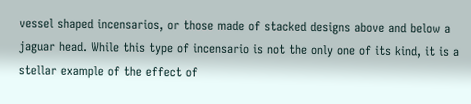vessel shaped incensarios, or those made of stacked designs above and below a jaguar head. While this type of incensario is not the only one of its kind, it is a stellar example of the effect of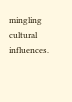mingling cultural influences.